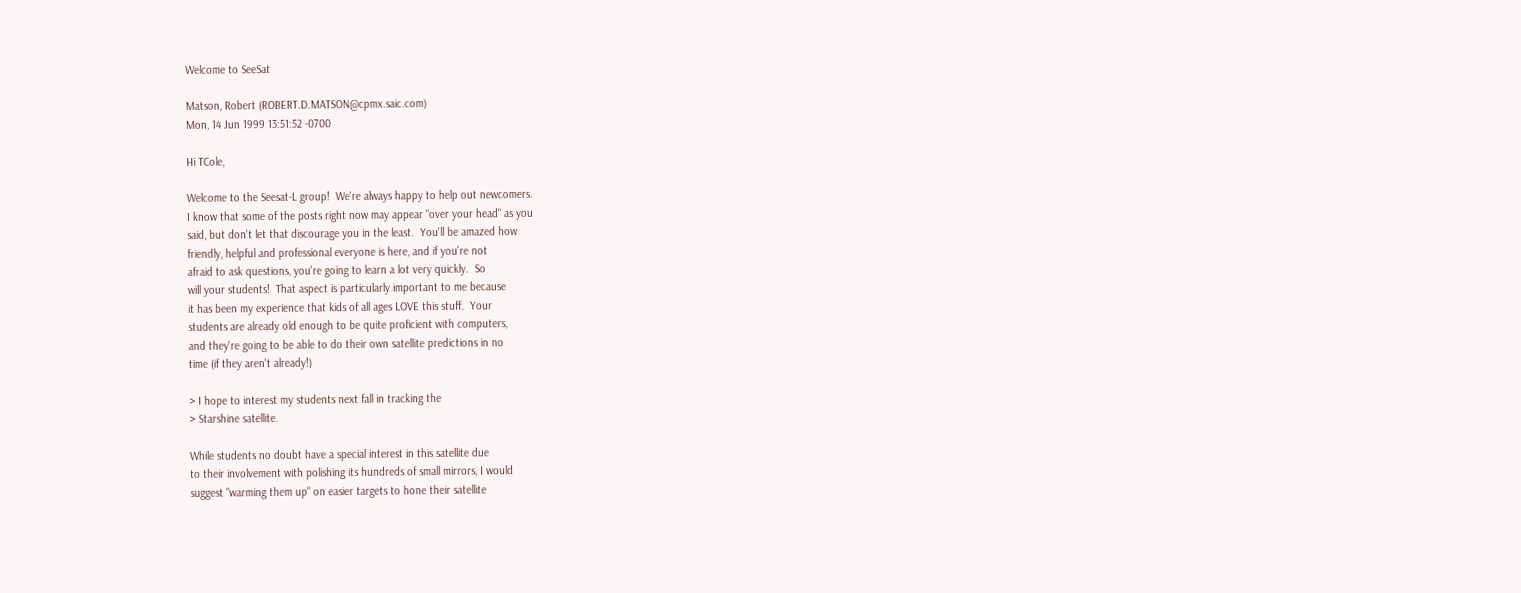Welcome to SeeSat

Matson, Robert (ROBERT.D.MATSON@cpmx.saic.com)
Mon, 14 Jun 1999 13:51:52 -0700

Hi TCole,

Welcome to the Seesat-L group!  We're always happy to help out newcomers.
I know that some of the posts right now may appear "over your head" as you
said, but don't let that discourage you in the least.  You'll be amazed how
friendly, helpful and professional everyone is here, and if you're not
afraid to ask questions, you're going to learn a lot very quickly.  So
will your students!  That aspect is particularly important to me because
it has been my experience that kids of all ages LOVE this stuff.  Your
students are already old enough to be quite proficient with computers,
and they're going to be able to do their own satellite predictions in no
time (if they aren't already!)

> I hope to interest my students next fall in tracking the
> Starshine satellite.

While students no doubt have a special interest in this satellite due
to their involvement with polishing its hundreds of small mirrors, I would
suggest "warming them up" on easier targets to hone their satellite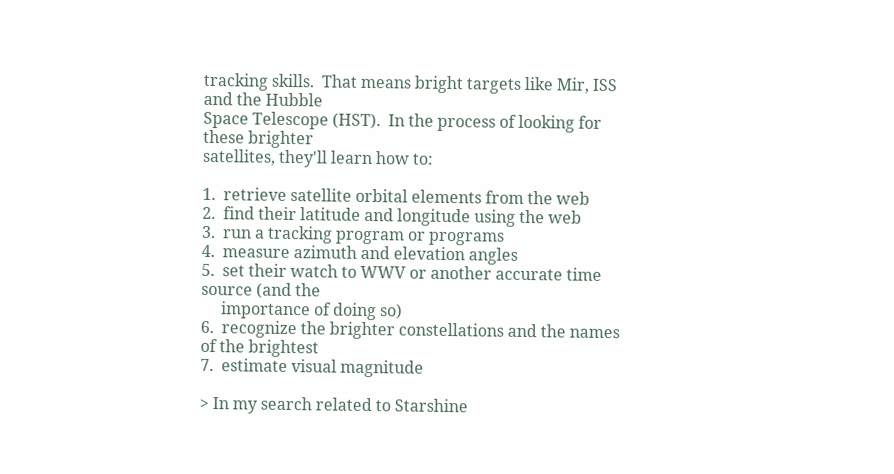tracking skills.  That means bright targets like Mir, ISS and the Hubble
Space Telescope (HST).  In the process of looking for these brighter
satellites, they'll learn how to:

1.  retrieve satellite orbital elements from the web
2.  find their latitude and longitude using the web
3.  run a tracking program or programs
4.  measure azimuth and elevation angles
5.  set their watch to WWV or another accurate time source (and the
     importance of doing so)
6.  recognize the brighter constellations and the names of the brightest
7.  estimate visual magnitude

> In my search related to Starshine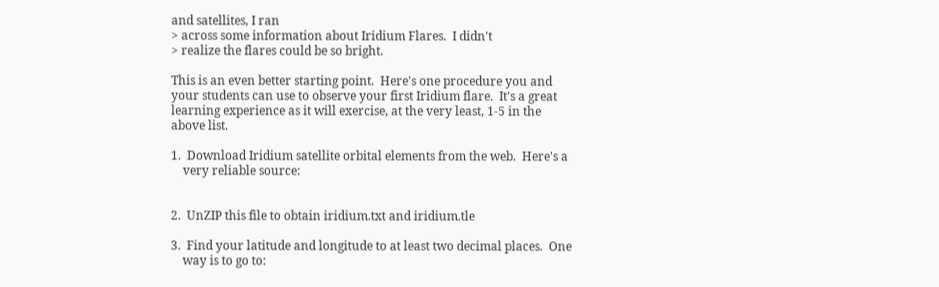and satellites, I ran
> across some information about Iridium Flares.  I didn't
> realize the flares could be so bright.

This is an even better starting point.  Here's one procedure you and
your students can use to observe your first Iridium flare.  It's a great
learning experience as it will exercise, at the very least, 1-5 in the
above list.

1.  Download Iridium satellite orbital elements from the web.  Here's a
    very reliable source:


2.  UnZIP this file to obtain iridium.txt and iridium.tle

3.  Find your latitude and longitude to at least two decimal places.  One
    way is to go to: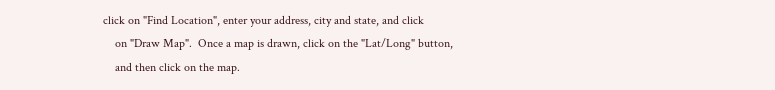click on "Find Location", enter your address, city and state, and click
    on "Draw Map".  Once a map is drawn, click on the "Lat/Long" button,
    and then click on the map.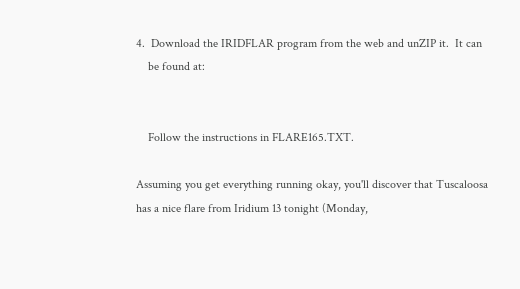4.  Download the IRIDFLAR program from the web and unZIP it.  It can
    be found at:


    Follow the instructions in FLARE165.TXT.

Assuming you get everything running okay, you'll discover that Tuscaloosa
has a nice flare from Iridium 13 tonight (Monday,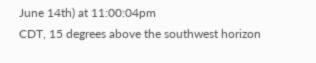June 14th) at 11:00:04pm
CDT, 15 degrees above the southwest horizon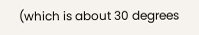(which is about 30 degrees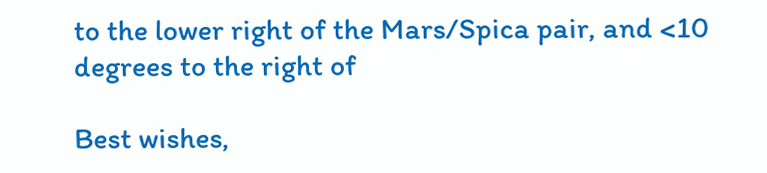to the lower right of the Mars/Spica pair, and <10 degrees to the right of

Best wishes,